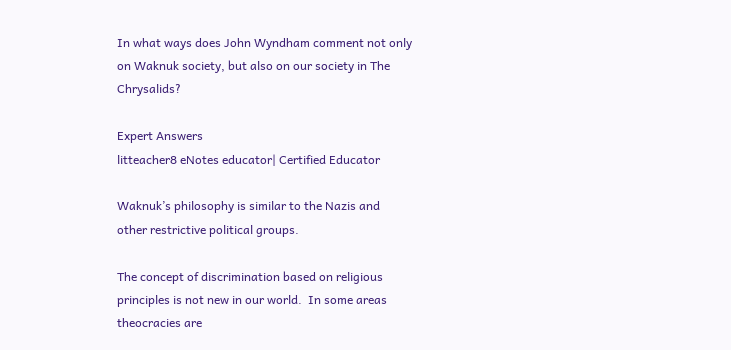In what ways does John Wyndham comment not only on Waknuk society, but also on our society in The Chrysalids?

Expert Answers
litteacher8 eNotes educator| Certified Educator

Waknuk’s philosophy is similar to the Nazis and other restrictive political groups.

The concept of discrimination based on religious principles is not new in our world.  In some areas theocracies are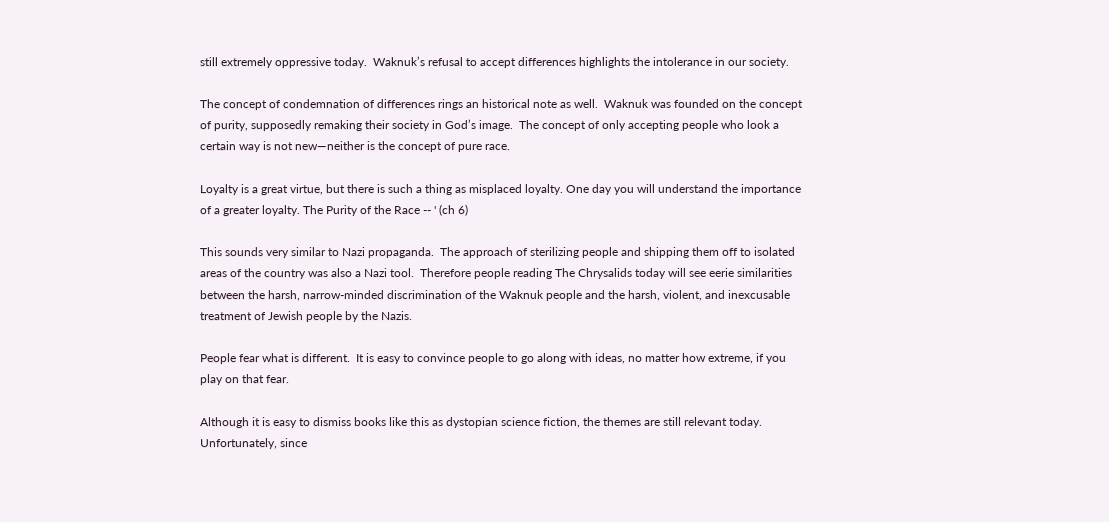still extremely oppressive today.  Waknuk’s refusal to accept differences highlights the intolerance in our society.

The concept of condemnation of differences rings an historical note as well.  Waknuk was founded on the concept of purity, supposedly remaking their society in God’s image.  The concept of only accepting people who look a certain way is not new—neither is the concept of pure race.

Loyalty is a great virtue, but there is such a thing as misplaced loyalty. One day you will understand the importance of a greater loyalty. The Purity of the Race -- ' (ch 6)

This sounds very similar to Nazi propaganda.  The approach of sterilizing people and shipping them off to isolated areas of the country was also a Nazi tool.  Therefore people reading The Chrysalids today will see eerie similarities between the harsh, narrow-minded discrimination of the Waknuk people and the harsh, violent, and inexcusable treatment of Jewish people by the Nazis.

People fear what is different.  It is easy to convince people to go along with ideas, no matter how extreme, if you play on that fear.

Although it is easy to dismiss books like this as dystopian science fiction, the themes are still relevant today.  Unfortunately, since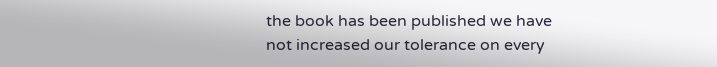the book has been published we have not increased our tolerance on every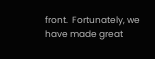front.  Fortunately, we have made great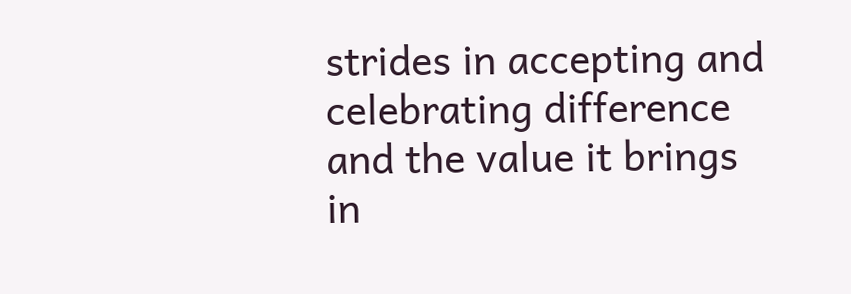strides in accepting and celebrating difference and the value it brings in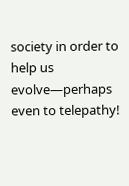society in order to help us evolve—perhaps even to telepathy!